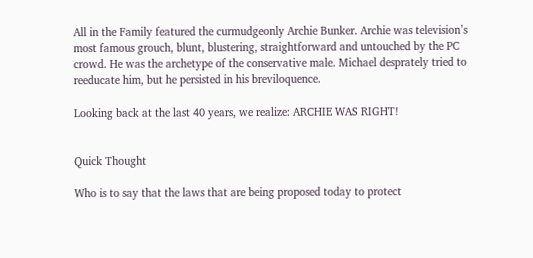All in the Family featured the curmudgeonly Archie Bunker. Archie was television’s most famous grouch, blunt, blustering, straightforward and untouched by the PC crowd. He was the archetype of the conservative male. Michael desprately tried to reeducate him, but he persisted in his breviloquence.

Looking back at the last 40 years, we realize: ARCHIE WAS RIGHT!


Quick Thought

Who is to say that the laws that are being proposed today to protect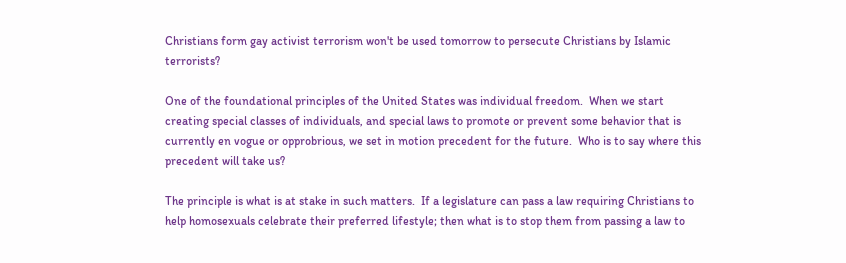Christians form gay activist terrorism won't be used tomorrow to persecute Christians by Islamic terrorists?

One of the foundational principles of the United States was individual freedom.  When we start creating special classes of individuals, and special laws to promote or prevent some behavior that is currently en vogue or opprobrious, we set in motion precedent for the future.  Who is to say where this precedent will take us?

The principle is what is at stake in such matters.  If a legislature can pass a law requiring Christians to help homosexuals celebrate their preferred lifestyle; then what is to stop them from passing a law to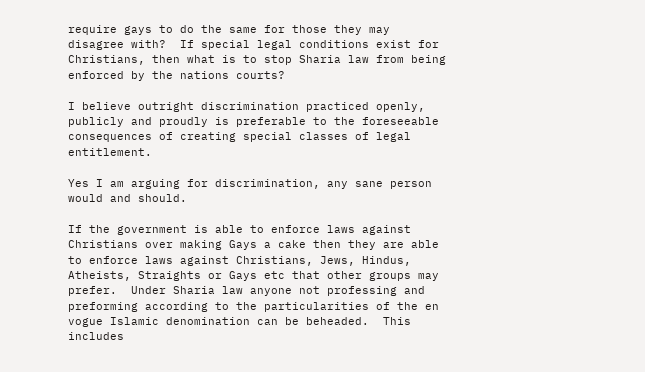require gays to do the same for those they may disagree with?  If special legal conditions exist for Christians, then what is to stop Sharia law from being enforced by the nations courts?

I believe outright discrimination practiced openly, publicly and proudly is preferable to the foreseeable consequences of creating special classes of legal entitlement.

Yes I am arguing for discrimination, any sane person would and should.

If the government is able to enforce laws against Christians over making Gays a cake then they are able to enforce laws against Christians, Jews, Hindus, Atheists, Straights or Gays etc that other groups may prefer.  Under Sharia law anyone not professing and preforming according to the particularities of the en vogue Islamic denomination can be beheaded.  This includes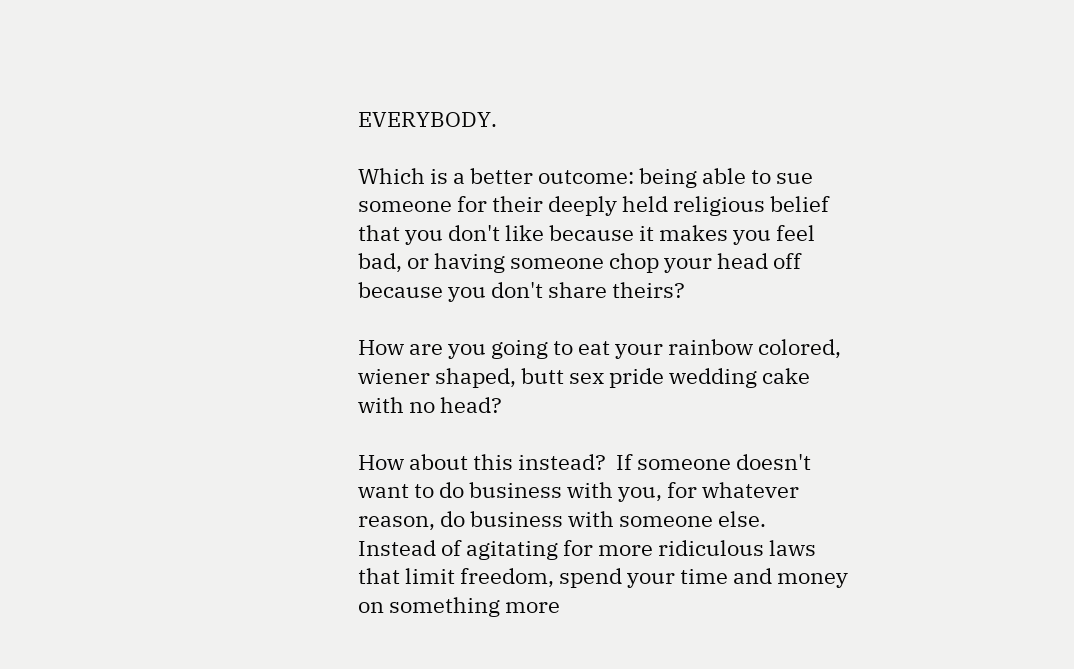EVERYBODY.

Which is a better outcome: being able to sue someone for their deeply held religious belief that you don't like because it makes you feel bad, or having someone chop your head off because you don't share theirs?

How are you going to eat your rainbow colored, wiener shaped, butt sex pride wedding cake with no head?

How about this instead?  If someone doesn't want to do business with you, for whatever reason, do business with someone else.  Instead of agitating for more ridiculous laws that limit freedom, spend your time and money on something more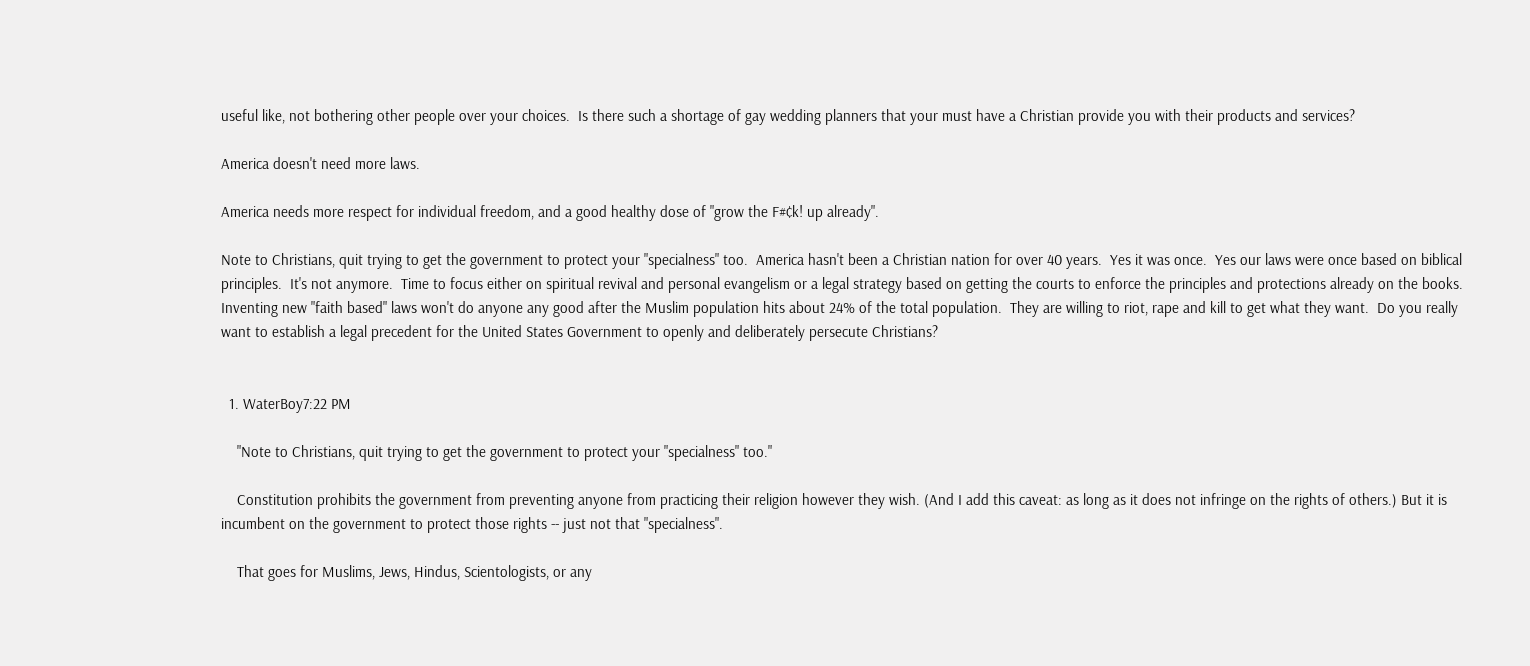useful like, not bothering other people over your choices.  Is there such a shortage of gay wedding planners that your must have a Christian provide you with their products and services?

America doesn't need more laws.

America needs more respect for individual freedom, and a good healthy dose of "grow the F#¢k! up already".

Note to Christians, quit trying to get the government to protect your "specialness" too.  America hasn't been a Christian nation for over 40 years.  Yes it was once.  Yes our laws were once based on biblical principles.  It's not anymore.  Time to focus either on spiritual revival and personal evangelism or a legal strategy based on getting the courts to enforce the principles and protections already on the books.  Inventing new "faith based" laws won't do anyone any good after the Muslim population hits about 24% of the total population.  They are willing to riot, rape and kill to get what they want.  Do you really want to establish a legal precedent for the United States Government to openly and deliberately persecute Christians?


  1. WaterBoy7:22 PM

    "Note to Christians, quit trying to get the government to protect your "specialness" too."

    Constitution prohibits the government from preventing anyone from practicing their religion however they wish. (And I add this caveat: as long as it does not infringe on the rights of others.) But it is incumbent on the government to protect those rights -- just not that "specialness".

    That goes for Muslims, Jews, Hindus, Scientologists, or any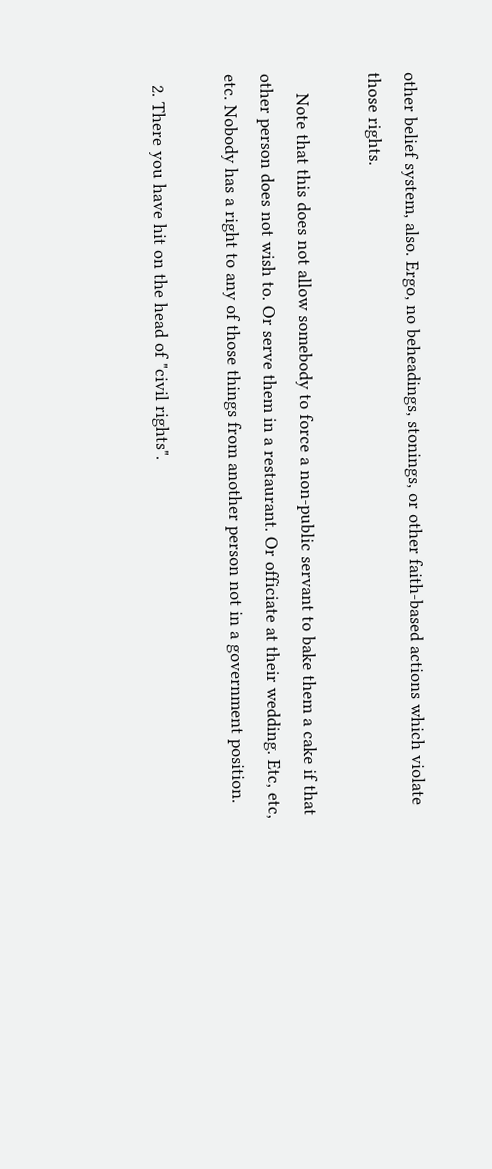other belief system, also. Ergo, no beheadings, stonings, or other faith-based actions which violate those rights.

    Note that this does not allow somebody to force a non-public servant to bake them a cake if that other person does not wish to. Or serve them in a restaurant. Or officiate at their wedding. Etc, etc, etc. Nobody has a right to any of those things from another person not in a government position.

  2. There you have hit on the head of "civil rights".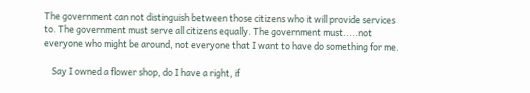The government can not distinguish between those citizens who it will provide services to. The government must serve all citizens equally. The government must.....not everyone who might be around, not everyone that I want to have do something for me.

    Say I owned a flower shop, do I have a right, if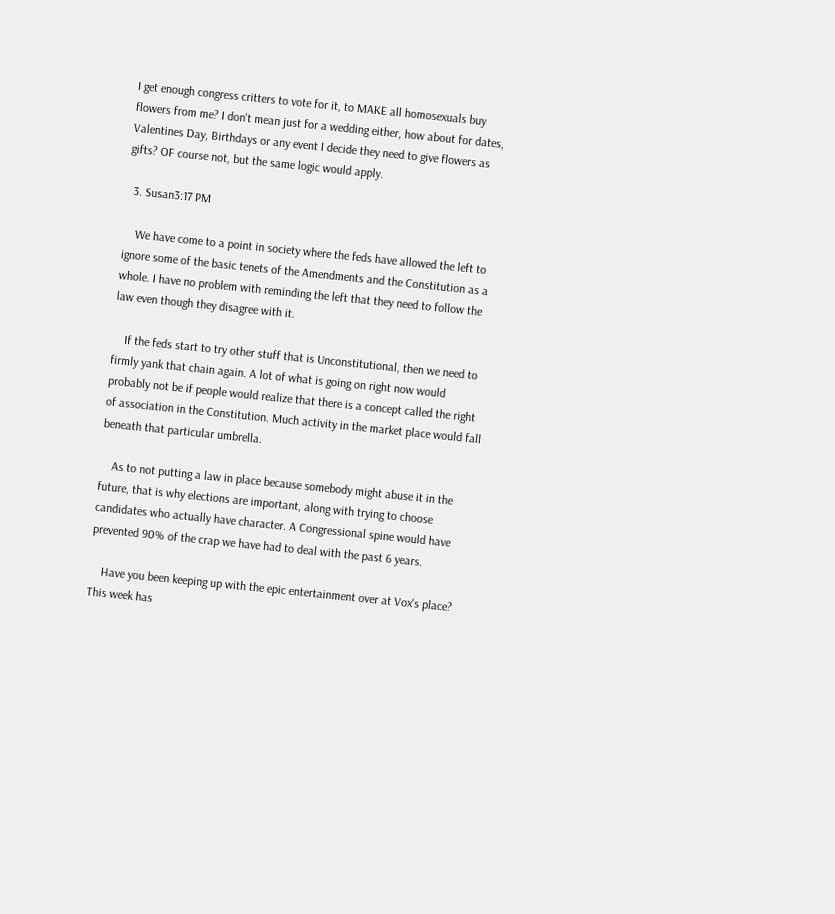I get enough congress critters to vote for it, to MAKE all homosexuals buy flowers from me? I don't mean just for a wedding either, how about for dates, Valentines Day, Birthdays or any event I decide they need to give flowers as gifts? OF course not, but the same logic would apply.

  3. Susan3:17 PM

    We have come to a point in society where the feds have allowed the left to ignore some of the basic tenets of the Amendments and the Constitution as a whole. I have no problem with reminding the left that they need to follow the law even though they disagree with it.

    If the feds start to try other stuff that is Unconstitutional, then we need to firmly yank that chain again. A lot of what is going on right now would probably not be if people would realize that there is a concept called the right of association in the Constitution. Much activity in the market place would fall beneath that particular umbrella.

    As to not putting a law in place because somebody might abuse it in the future, that is why elections are important, along with trying to choose candidates who actually have character. A Congressional spine would have prevented 90% of the crap we have had to deal with the past 6 years.

    Have you been keeping up with the epic entertainment over at Vox's place? This week has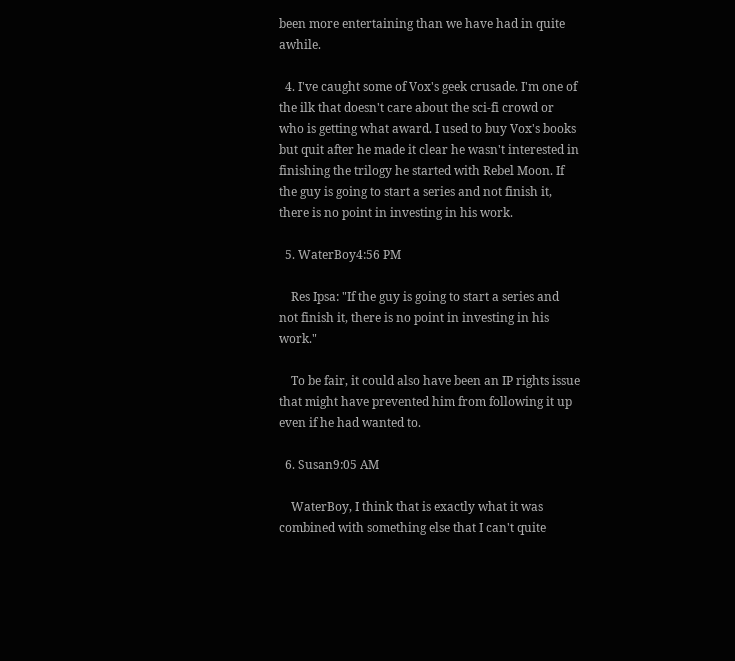been more entertaining than we have had in quite awhile.

  4. I've caught some of Vox's geek crusade. I'm one of the ilk that doesn't care about the sci-fi crowd or who is getting what award. I used to buy Vox's books but quit after he made it clear he wasn't interested in finishing the trilogy he started with Rebel Moon. If the guy is going to start a series and not finish it, there is no point in investing in his work.

  5. WaterBoy4:56 PM

    Res Ipsa: "If the guy is going to start a series and not finish it, there is no point in investing in his work."

    To be fair, it could also have been an IP rights issue that might have prevented him from following it up even if he had wanted to.

  6. Susan9:05 AM

    WaterBoy, I think that is exactly what it was combined with something else that I can't quite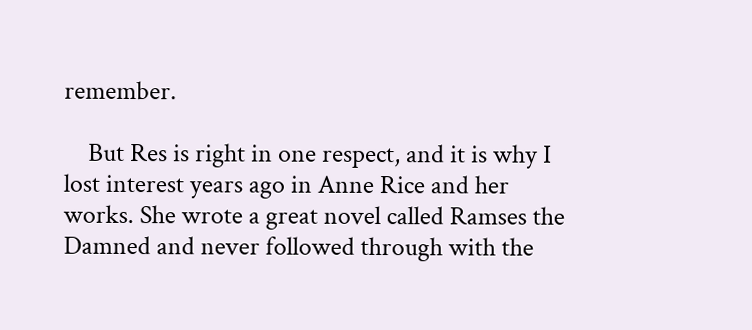remember.

    But Res is right in one respect, and it is why I lost interest years ago in Anne Rice and her works. She wrote a great novel called Ramses the Damned and never followed through with the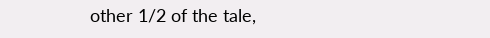other 1/2 of the tale,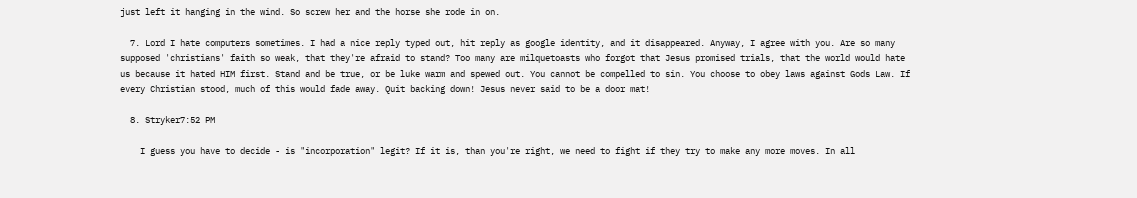just left it hanging in the wind. So screw her and the horse she rode in on.

  7. Lord I hate computers sometimes. I had a nice reply typed out, hit reply as google identity, and it disappeared. Anyway, I agree with you. Are so many supposed 'christians' faith so weak, that they're afraid to stand? Too many are milquetoasts who forgot that Jesus promised trials, that the world would hate us because it hated HIM first. Stand and be true, or be luke warm and spewed out. You cannot be compelled to sin. You choose to obey laws against Gods Law. If every Christian stood, much of this would fade away. Quit backing down! Jesus never said to be a door mat!

  8. Stryker7:52 PM

    I guess you have to decide - is "incorporation" legit? If it is, than you're right, we need to fight if they try to make any more moves. In all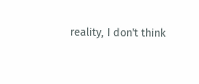reality, I don't think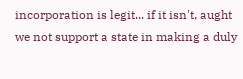incorporation is legit... if it isn't, aught we not support a state in making a duly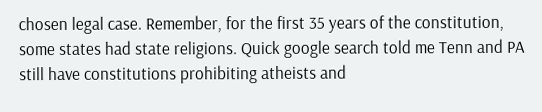chosen legal case. Remember, for the first 35 years of the constitution, some states had state religions. Quick google search told me Tenn and PA still have constitutions prohibiting atheists and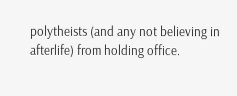polytheists (and any not believing in afterlife) from holding office.